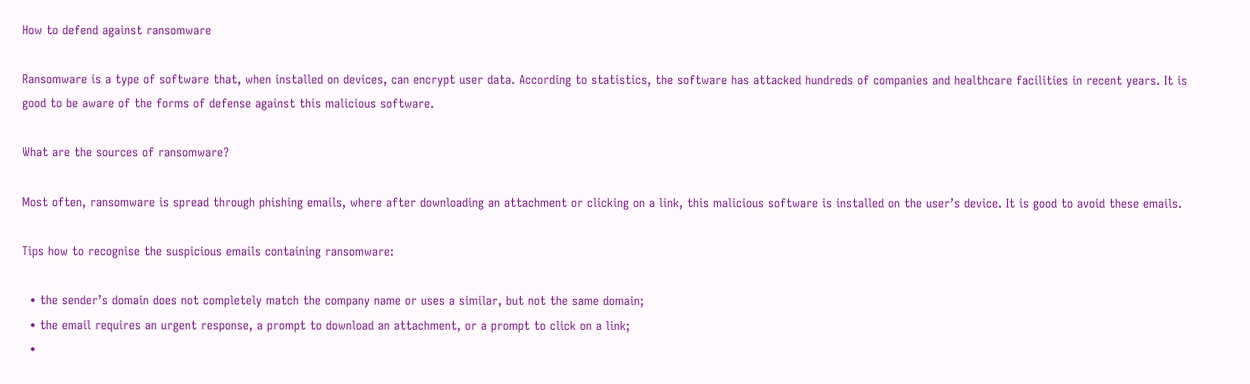How to defend against ransomware

Ransomware is a type of software that, when installed on devices, can encrypt user data. According to statistics, the software has attacked hundreds of companies and healthcare facilities in recent years. It is good to be aware of the forms of defense against this malicious software.

What are the sources of ransomware?

Most often, ransomware is spread through phishing emails, where after downloading an attachment or clicking on a link, this malicious software is installed on the user’s device. It is good to avoid these emails.

Tips how to recognise the suspicious emails containing ransomware:

  • the sender’s domain does not completely match the company name or uses a similar, but not the same domain;
  • the email requires an urgent response, a prompt to download an attachment, or a prompt to click on a link;
  •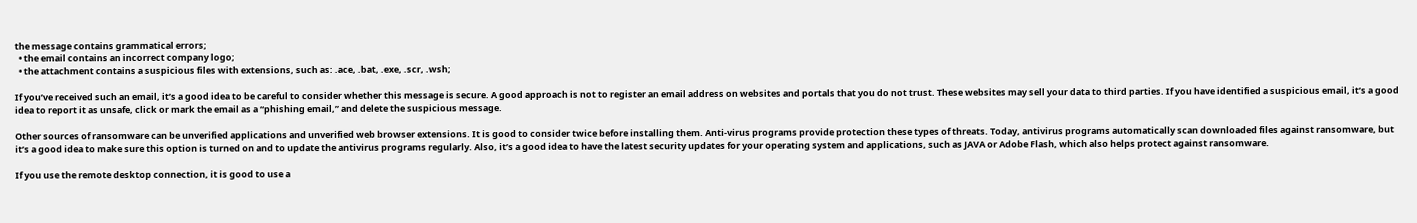the message contains grammatical errors;
  • the email contains an incorrect company logo;
  • the attachment contains a suspicious files with extensions, such as: .ace, .bat, .exe, .scr, .wsh;

If you’ve received such an email, it’s a good idea to be careful to consider whether this message is secure. A good approach is not to register an email address on websites and portals that you do not trust. These websites may sell your data to third parties. If you have identified a suspicious email, it’s a good idea to report it as unsafe, click or mark the email as a “phishing email,” and delete the suspicious message.

Other sources of ransomware can be unverified applications and unverified web browser extensions. It is good to consider twice before installing them. Anti-virus programs provide protection these types of threats. Today, antivirus programs automatically scan downloaded files against ransomware, but it’s a good idea to make sure this option is turned on and to update the antivirus programs regularly. Also, it’s a good idea to have the latest security updates for your operating system and applications, such as JAVA or Adobe Flash, which also helps protect against ransomware.

If you use the remote desktop connection, it is good to use a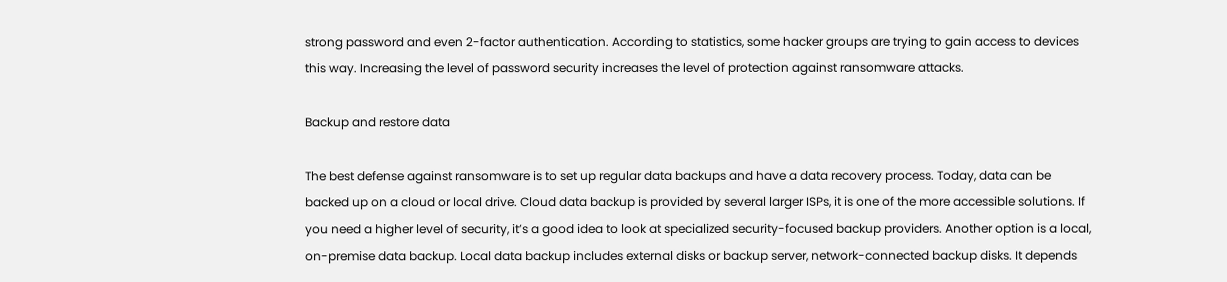strong password and even 2-factor authentication. According to statistics, some hacker groups are trying to gain access to devices this way. Increasing the level of password security increases the level of protection against ransomware attacks.

Backup and restore data

The best defense against ransomware is to set up regular data backups and have a data recovery process. Today, data can be backed up on a cloud or local drive. Cloud data backup is provided by several larger ISPs, it is one of the more accessible solutions. If you need a higher level of security, it’s a good idea to look at specialized security-focused backup providers. Another option is a local, on-premise data backup. Local data backup includes external disks or backup server, network-connected backup disks. It depends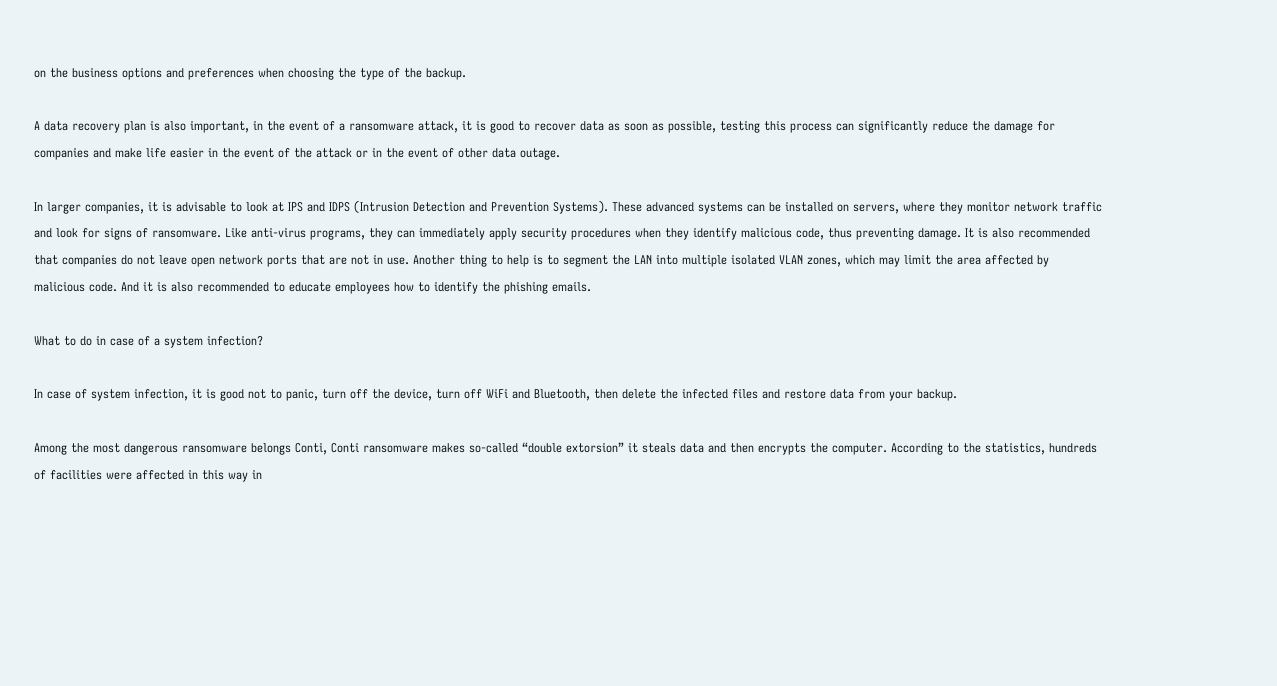on the business options and preferences when choosing the type of the backup.

A data recovery plan is also important, in the event of a ransomware attack, it is good to recover data as soon as possible, testing this process can significantly reduce the damage for companies and make life easier in the event of the attack or in the event of other data outage.

In larger companies, it is advisable to look at IPS and IDPS (Intrusion Detection and Prevention Systems). These advanced systems can be installed on servers, where they monitor network traffic and look for signs of ransomware. Like anti-virus programs, they can immediately apply security procedures when they identify malicious code, thus preventing damage. It is also recommended that companies do not leave open network ports that are not in use. Another thing to help is to segment the LAN into multiple isolated VLAN zones, which may limit the area affected by malicious code. And it is also recommended to educate employees how to identify the phishing emails.

What to do in case of a system infection?

In case of system infection, it is good not to panic, turn off the device, turn off WiFi and Bluetooth, then delete the infected files and restore data from your backup.

Among the most dangerous ransomware belongs Conti, Conti ransomware makes so-called “double extorsion” it steals data and then encrypts the computer. According to the statistics, hundreds of facilities were affected in this way in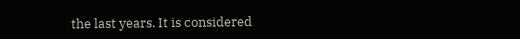the last years. It is considered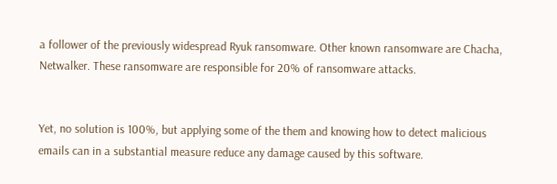a follower of the previously widespread Ryuk ransomware. Other known ransomware are Chacha, Netwalker. These ransomware are responsible for 20% of ransomware attacks.


Yet, no solution is 100%, but applying some of the them and knowing how to detect malicious emails can in a substantial measure reduce any damage caused by this software.